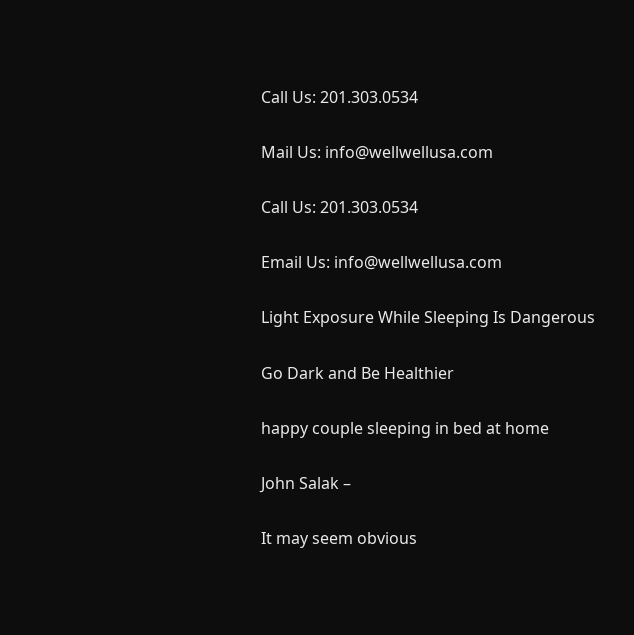Call Us: 201.303.0534

Mail Us: info@wellwellusa.com

Call Us: 201.303.0534

Email Us: info@wellwellusa.com

Light Exposure While Sleeping Is Dangerous

Go Dark and Be Healthier

happy couple sleeping in bed at home

John Salak –

It may seem obvious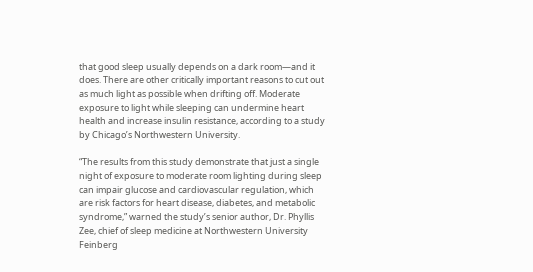that good sleep usually depends on a dark room—and it does. There are other critically important reasons to cut out as much light as possible when drifting off. Moderate exposure to light while sleeping can undermine heart health and increase insulin resistance, according to a study by Chicago’s Northwestern University.

“The results from this study demonstrate that just a single night of exposure to moderate room lighting during sleep can impair glucose and cardiovascular regulation, which are risk factors for heart disease, diabetes, and metabolic syndrome,” warned the study’s senior author, Dr. Phyllis Zee, chief of sleep medicine at Northwestern University Feinberg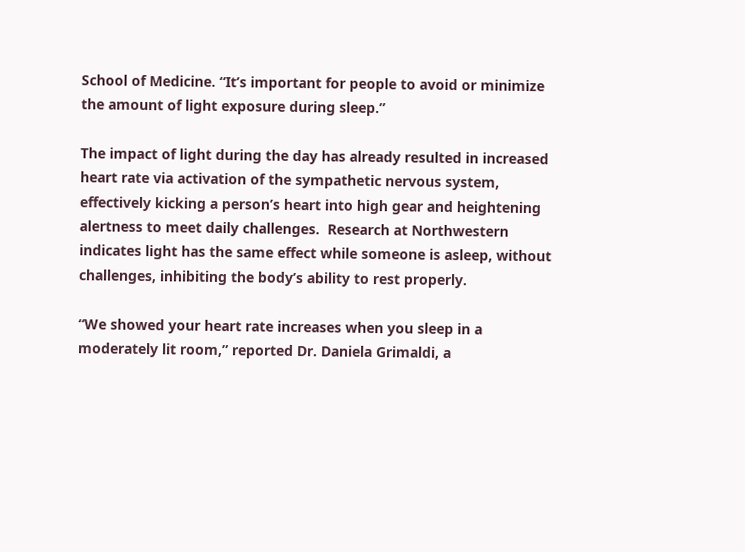School of Medicine. “It’s important for people to avoid or minimize the amount of light exposure during sleep.”

The impact of light during the day has already resulted in increased heart rate via activation of the sympathetic nervous system, effectively kicking a person’s heart into high gear and heightening alertness to meet daily challenges.  Research at Northwestern indicates light has the same effect while someone is asleep, without challenges, inhibiting the body’s ability to rest properly.

“We showed your heart rate increases when you sleep in a moderately lit room,” reported Dr. Daniela Grimaldi, a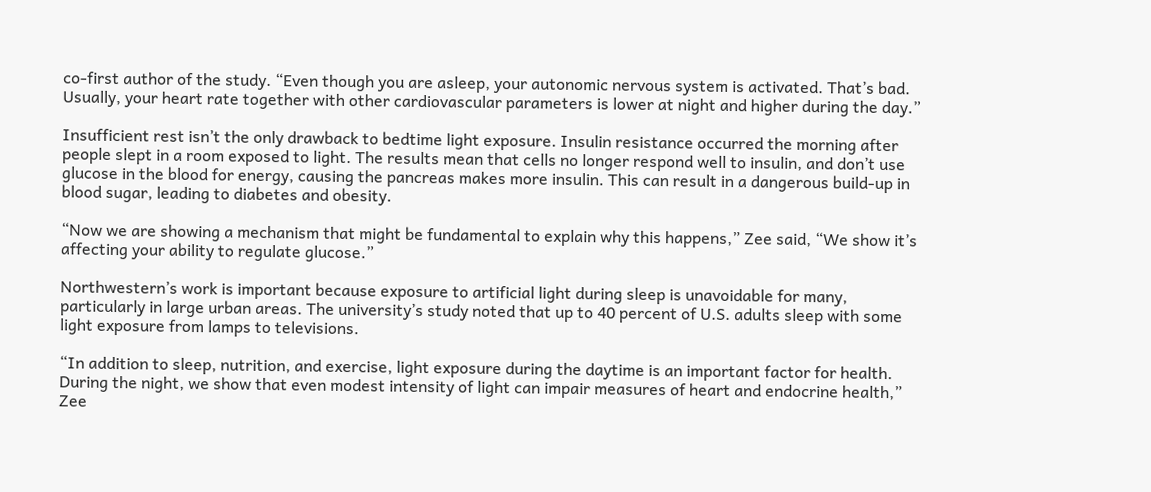co-first author of the study. “Even though you are asleep, your autonomic nervous system is activated. That’s bad. Usually, your heart rate together with other cardiovascular parameters is lower at night and higher during the day.”

Insufficient rest isn’t the only drawback to bedtime light exposure. Insulin resistance occurred the morning after people slept in a room exposed to light. The results mean that cells no longer respond well to insulin, and don’t use glucose in the blood for energy, causing the pancreas makes more insulin. This can result in a dangerous build-up in blood sugar, leading to diabetes and obesity.

“Now we are showing a mechanism that might be fundamental to explain why this happens,” Zee said, “We show it’s affecting your ability to regulate glucose.”

Northwestern’s work is important because exposure to artificial light during sleep is unavoidable for many, particularly in large urban areas. The university’s study noted that up to 40 percent of U.S. adults sleep with some light exposure from lamps to televisions.

“In addition to sleep, nutrition, and exercise, light exposure during the daytime is an important factor for health. During the night, we show that even modest intensity of light can impair measures of heart and endocrine health,” Zee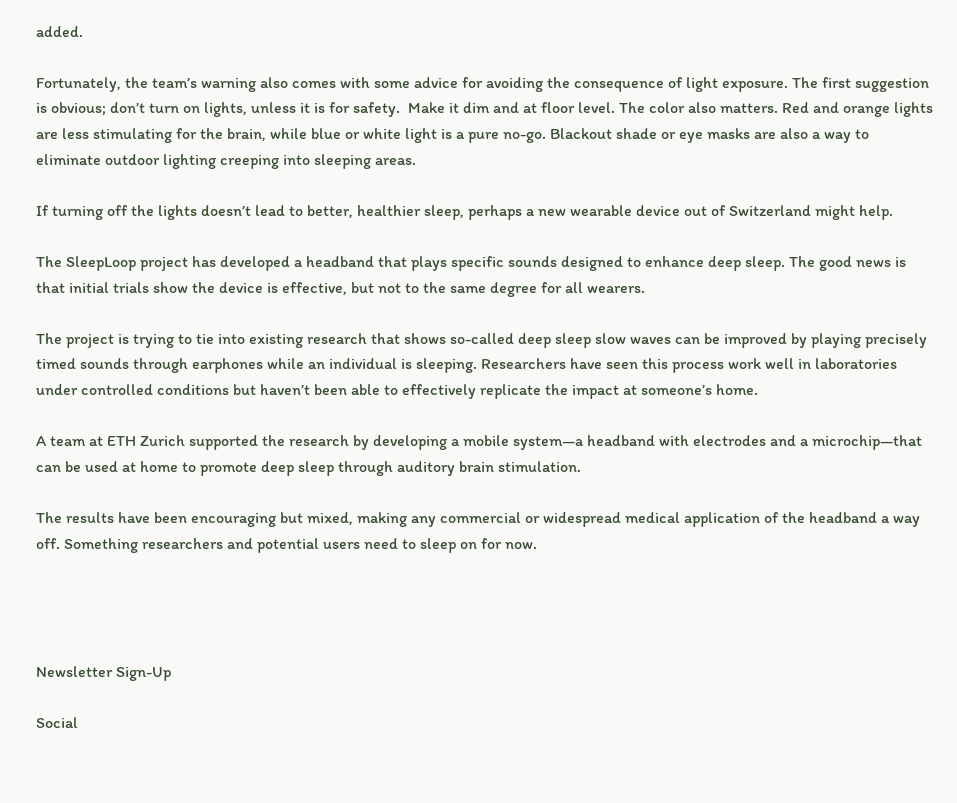added.

Fortunately, the team’s warning also comes with some advice for avoiding the consequence of light exposure. The first suggestion is obvious; don’t turn on lights, unless it is for safety.  Make it dim and at floor level. The color also matters. Red and orange lights are less stimulating for the brain, while blue or white light is a pure no-go. Blackout shade or eye masks are also a way to eliminate outdoor lighting creeping into sleeping areas.

If turning off the lights doesn’t lead to better, healthier sleep, perhaps a new wearable device out of Switzerland might help.

The SleepLoop project has developed a headband that plays specific sounds designed to enhance deep sleep. The good news is that initial trials show the device is effective, but not to the same degree for all wearers.

The project is trying to tie into existing research that shows so-called deep sleep slow waves can be improved by playing precisely timed sounds through earphones while an individual is sleeping. Researchers have seen this process work well in laboratories under controlled conditions but haven’t been able to effectively replicate the impact at someone’s home.

A team at ETH Zurich supported the research by developing a mobile system—a headband with electrodes and a microchip—that can be used at home to promote deep sleep through auditory brain stimulation.

The results have been encouraging but mixed, making any commercial or widespread medical application of the headband a way off. Something researchers and potential users need to sleep on for now.




Newsletter Sign-Up

Social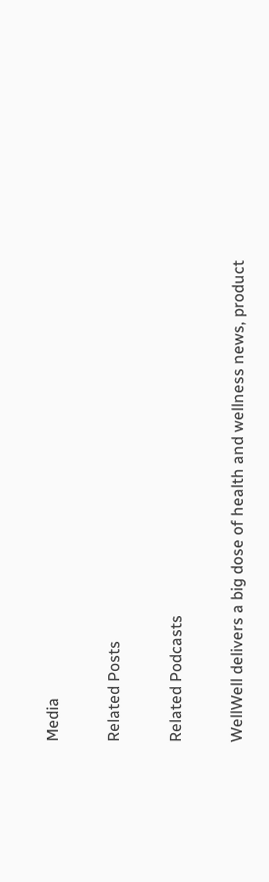Media

Related Posts

Related Podcasts

WellWell delivers a big dose of health and wellness news, product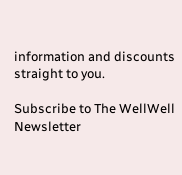information and discounts straight to you.

Subscribe to The WellWell Newsletter